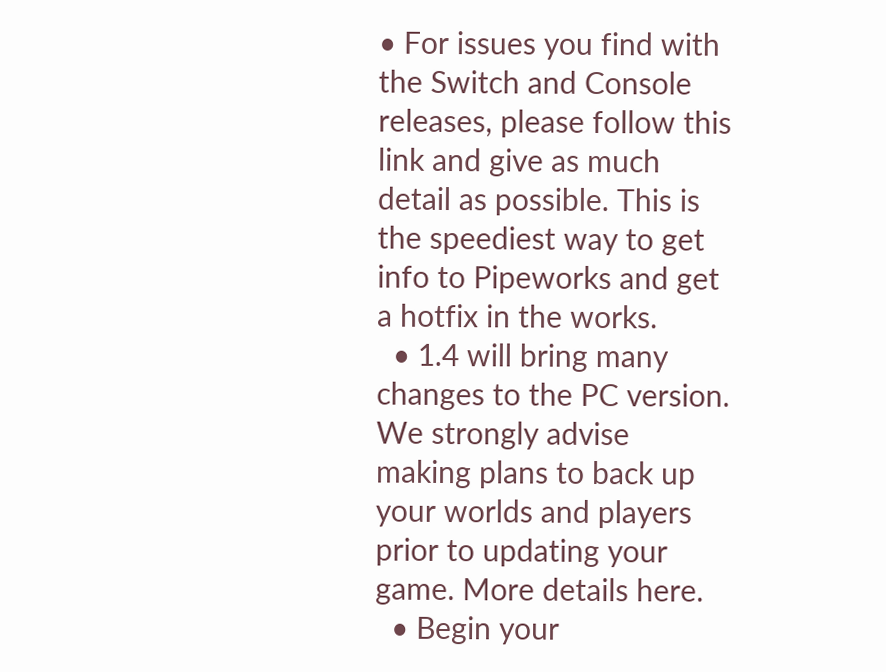• For issues you find with the Switch and Console releases, please follow this link and give as much detail as possible. This is the speediest way to get info to Pipeworks and get a hotfix in the works.
  • 1.4 will bring many changes to the PC version. We strongly advise making plans to back up your worlds and players prior to updating your game. More details here.
  • Begin your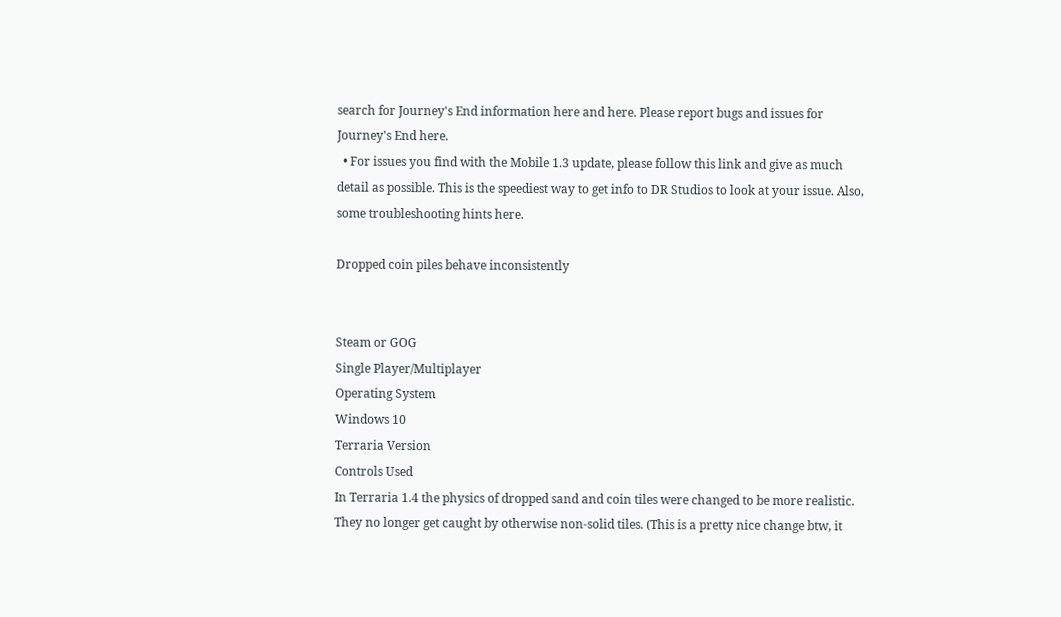search for Journey's End information here and here. Please report bugs and issues for Journey's End here.
  • For issues you find with the Mobile 1.3 update, please follow this link and give as much detail as possible. This is the speediest way to get info to DR Studios to look at your issue. Also, some troubleshooting hints here.

Dropped coin piles behave inconsistently


Steam or GOG
Single Player/Multiplayer
Operating System
Windows 10
Terraria Version
Controls Used
In Terraria 1.4 the physics of dropped sand and coin tiles were changed to be more realistic. They no longer get caught by otherwise non-solid tiles. (This is a pretty nice change btw, it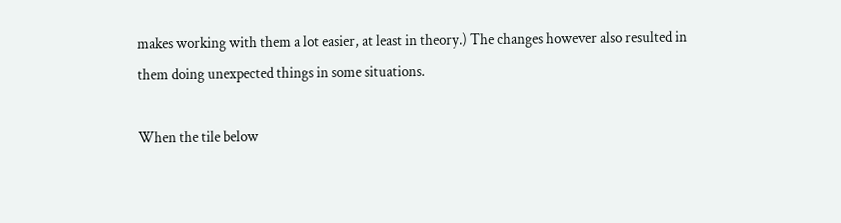makes working with them a lot easier, at least in theory.) The changes however also resulted in them doing unexpected things in some situations.

When the tile below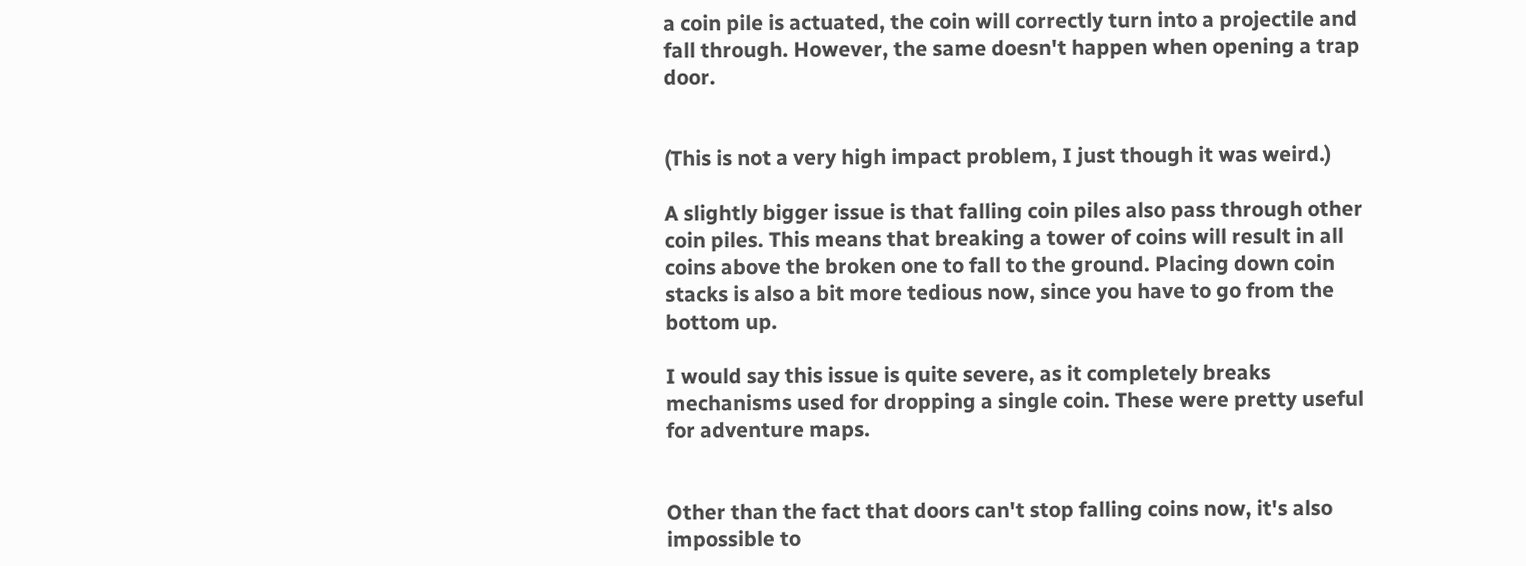a coin pile is actuated, the coin will correctly turn into a projectile and fall through. However, the same doesn't happen when opening a trap door.


(This is not a very high impact problem, I just though it was weird.)

A slightly bigger issue is that falling coin piles also pass through other coin piles. This means that breaking a tower of coins will result in all coins above the broken one to fall to the ground. Placing down coin stacks is also a bit more tedious now, since you have to go from the bottom up.

I would say this issue is quite severe, as it completely breaks mechanisms used for dropping a single coin. These were pretty useful for adventure maps.


Other than the fact that doors can't stop falling coins now, it's also impossible to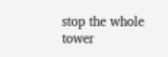stop the whole tower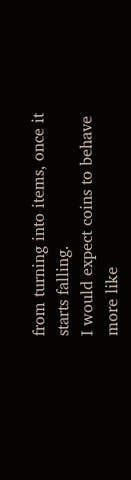from turning into items, once it starts falling.
I would expect coins to behave more like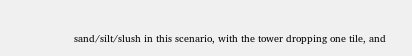sand/silt/slush in this scenario, with the tower dropping one tile, and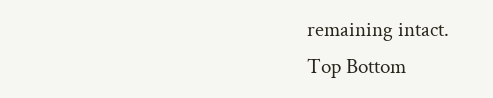remaining intact.
Top Bottom